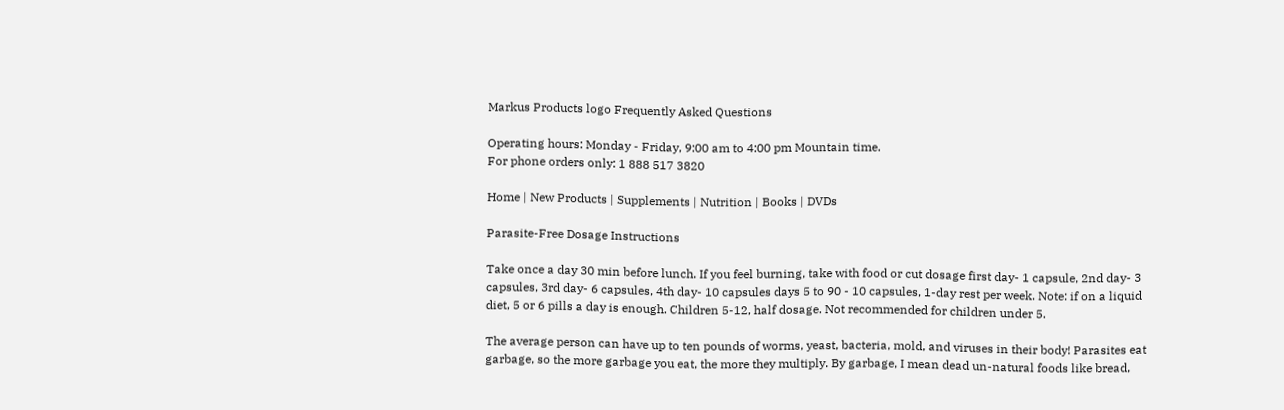Markus Products logo Frequently Asked Questions

Operating hours: Monday - Friday, 9:00 am to 4:00 pm Mountain time.
For phone orders only: 1 888 517 3820

Home | New Products | Supplements | Nutrition | Books | DVDs

Parasite-Free Dosage Instructions

Take once a day 30 min before lunch. If you feel burning, take with food or cut dosage first day- 1 capsule, 2nd day- 3 capsules, 3rd day- 6 capsules, 4th day- 10 capsules days 5 to 90 - 10 capsules, 1-day rest per week. Note: if on a liquid diet, 5 or 6 pills a day is enough. Children 5-12, half dosage. Not recommended for children under 5.

The average person can have up to ten pounds of worms, yeast, bacteria, mold, and viruses in their body! Parasites eat garbage, so the more garbage you eat, the more they multiply. By garbage, I mean dead un-natural foods like bread,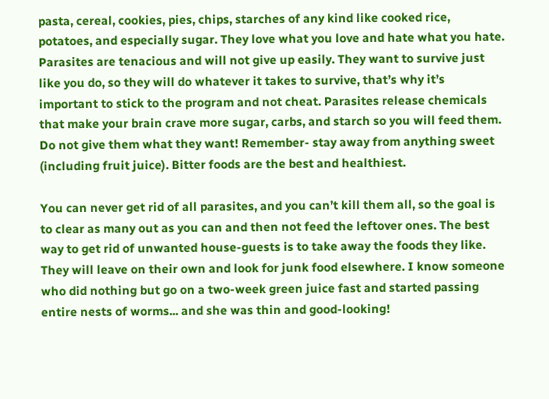pasta, cereal, cookies, pies, chips, starches of any kind like cooked rice, potatoes, and especially sugar. They love what you love and hate what you hate. Parasites are tenacious and will not give up easily. They want to survive just like you do, so they will do whatever it takes to survive, that’s why it’s important to stick to the program and not cheat. Parasites release chemicals that make your brain crave more sugar, carbs, and starch so you will feed them. Do not give them what they want! Remember- stay away from anything sweet (including fruit juice). Bitter foods are the best and healthiest.

You can never get rid of all parasites, and you can’t kill them all, so the goal is to clear as many out as you can and then not feed the leftover ones. The best way to get rid of unwanted house-guests is to take away the foods they like. They will leave on their own and look for junk food elsewhere. I know someone who did nothing but go on a two-week green juice fast and started passing entire nests of worms... and she was thin and good-looking!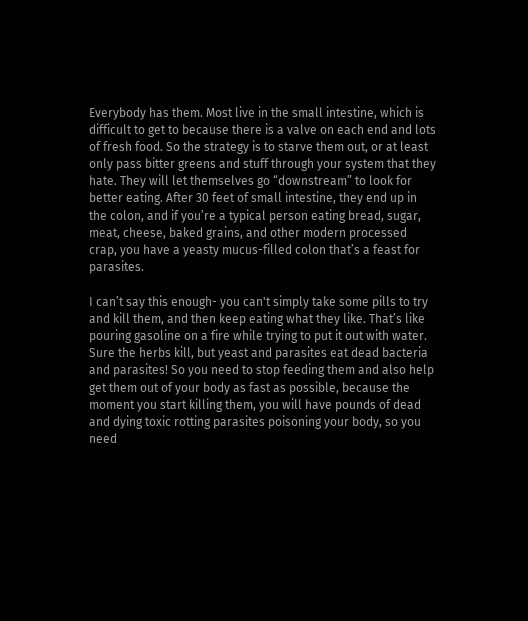Everybody has them. Most live in the small intestine, which is difficult to get to because there is a valve on each end and lots of fresh food. So the strategy is to starve them out, or at least only pass bitter greens and stuff through your system that they hate. They will let themselves go “downstream” to look for better eating. After 30 feet of small intestine, they end up in the colon, and if you’re a typical person eating bread, sugar, meat, cheese, baked grains, and other modern processed crap, you have a yeasty mucus-filled colon that’s a feast for parasites.

I can’t say this enough- you can't simply take some pills to try and kill them, and then keep eating what they like. That’s like pouring gasoline on a fire while trying to put it out with water. Sure the herbs kill, but yeast and parasites eat dead bacteria and parasites! So you need to stop feeding them and also help get them out of your body as fast as possible, because the moment you start killing them, you will have pounds of dead and dying toxic rotting parasites poisoning your body, so you need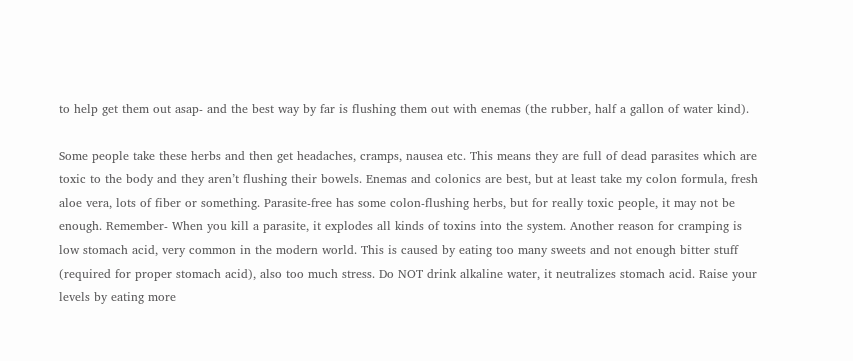to help get them out asap- and the best way by far is flushing them out with enemas (the rubber, half a gallon of water kind).

Some people take these herbs and then get headaches, cramps, nausea etc. This means they are full of dead parasites which are toxic to the body and they aren’t flushing their bowels. Enemas and colonics are best, but at least take my colon formula, fresh aloe vera, lots of fiber or something. Parasite-free has some colon-flushing herbs, but for really toxic people, it may not be enough. Remember- When you kill a parasite, it explodes all kinds of toxins into the system. Another reason for cramping is low stomach acid, very common in the modern world. This is caused by eating too many sweets and not enough bitter stuff (required for proper stomach acid), also too much stress. Do NOT drink alkaline water, it neutralizes stomach acid. Raise your levels by eating more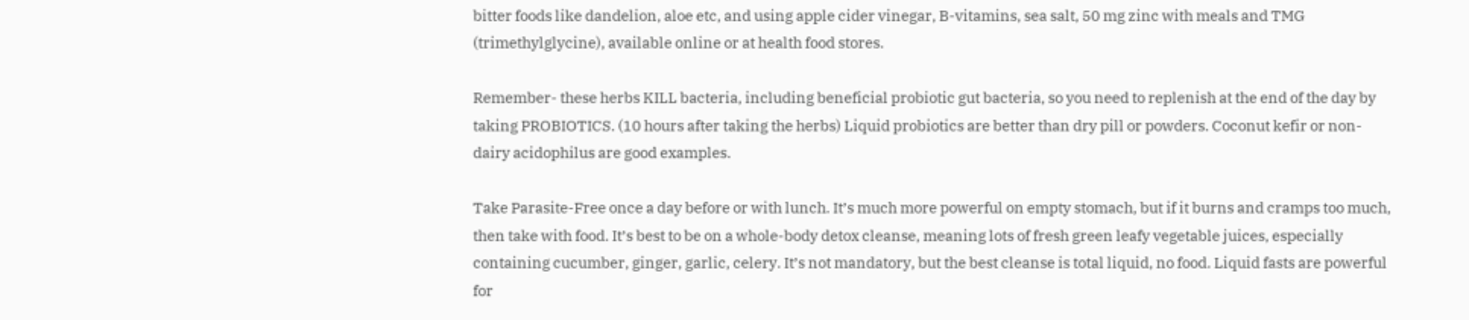bitter foods like dandelion, aloe etc, and using apple cider vinegar, B-vitamins, sea salt, 50 mg zinc with meals and TMG (trimethylglycine), available online or at health food stores.

Remember- these herbs KILL bacteria, including beneficial probiotic gut bacteria, so you need to replenish at the end of the day by taking PROBIOTICS. (10 hours after taking the herbs) Liquid probiotics are better than dry pill or powders. Coconut kefir or non-dairy acidophilus are good examples.

Take Parasite-Free once a day before or with lunch. It’s much more powerful on empty stomach, but if it burns and cramps too much, then take with food. It’s best to be on a whole-body detox cleanse, meaning lots of fresh green leafy vegetable juices, especially containing cucumber, ginger, garlic, celery. It’s not mandatory, but the best cleanse is total liquid, no food. Liquid fasts are powerful for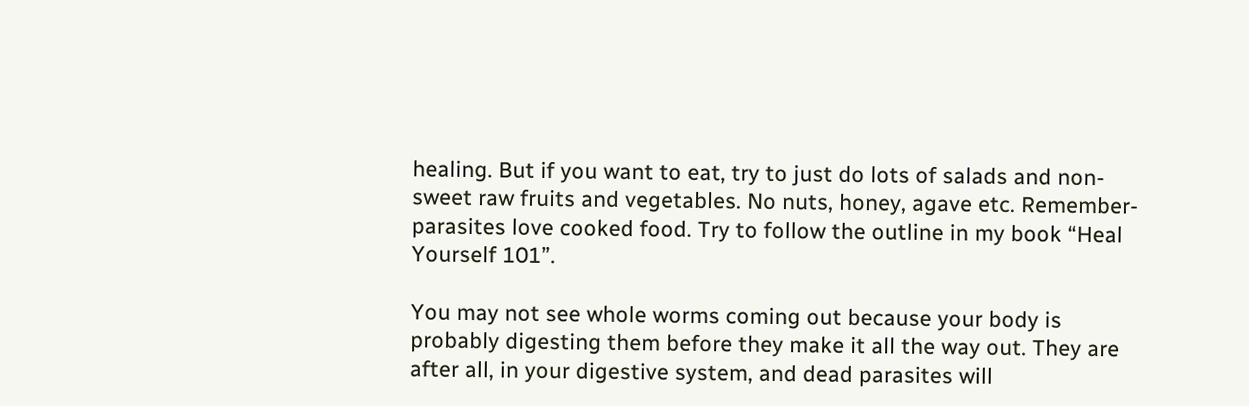healing. But if you want to eat, try to just do lots of salads and non-sweet raw fruits and vegetables. No nuts, honey, agave etc. Remember- parasites love cooked food. Try to follow the outline in my book “Heal Yourself 101”.

You may not see whole worms coming out because your body is probably digesting them before they make it all the way out. They are after all, in your digestive system, and dead parasites will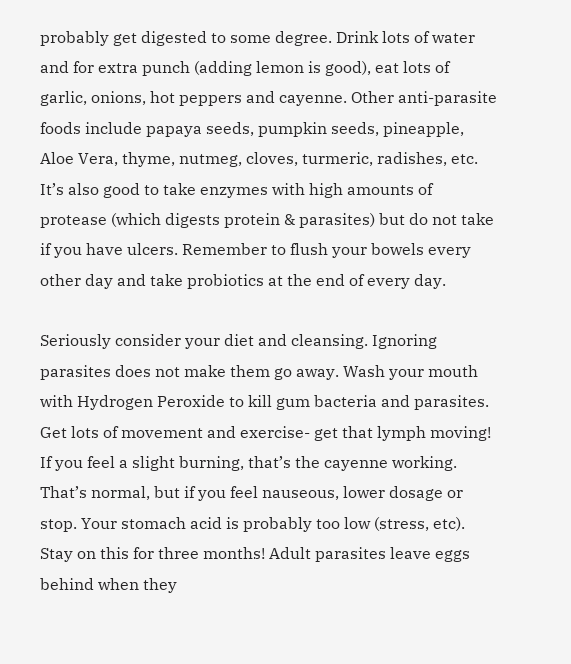probably get digested to some degree. Drink lots of water and for extra punch (adding lemon is good), eat lots of garlic, onions, hot peppers and cayenne. Other anti-parasite foods include papaya seeds, pumpkin seeds, pineapple, Aloe Vera, thyme, nutmeg, cloves, turmeric, radishes, etc. It’s also good to take enzymes with high amounts of protease (which digests protein & parasites) but do not take if you have ulcers. Remember to flush your bowels every other day and take probiotics at the end of every day.

Seriously consider your diet and cleansing. Ignoring parasites does not make them go away. Wash your mouth with Hydrogen Peroxide to kill gum bacteria and parasites. Get lots of movement and exercise- get that lymph moving! If you feel a slight burning, that’s the cayenne working. That’s normal, but if you feel nauseous, lower dosage or stop. Your stomach acid is probably too low (stress, etc). Stay on this for three months! Adult parasites leave eggs behind when they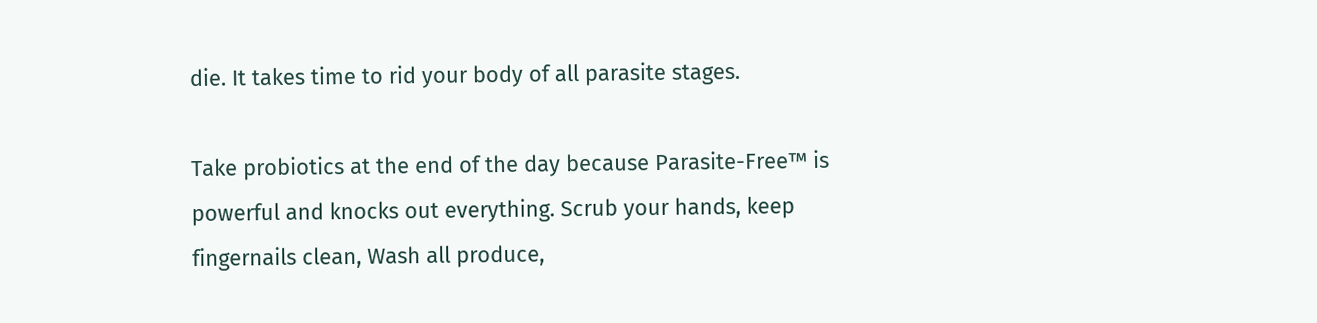die. It takes time to rid your body of all parasite stages.

Take probiotics at the end of the day because Parasite-Free™ is powerful and knocks out everything. Scrub your hands, keep fingernails clean, Wash all produce,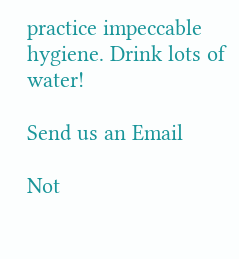practice impeccable hygiene. Drink lots of water!

Send us an Email

Not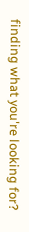finding what you're looking for?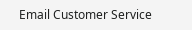Email Customer Service